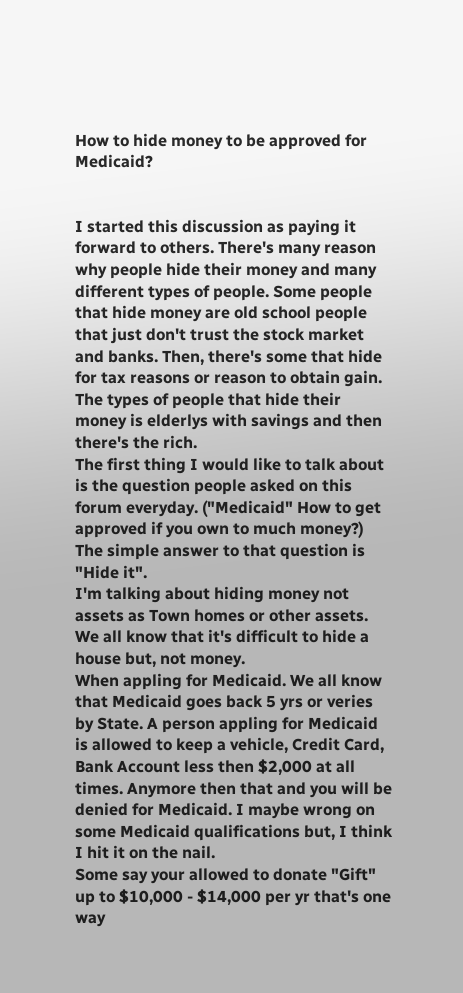How to hide money to be approved for Medicaid?


I started this discussion as paying it forward to others. There's many reason why people hide their money and many different types of people. Some people that hide money are old school people that just don't trust the stock market and banks. Then, there's some that hide for tax reasons or reason to obtain gain.
The types of people that hide their money is elderlys with savings and then there's the rich.
The first thing I would like to talk about is the question people asked on this forum everyday. ("Medicaid" How to get approved if you own to much money?)
The simple answer to that question is "Hide it".
I'm talking about hiding money not assets as Town homes or other assets.
We all know that it's difficult to hide a house but, not money.
When appling for Medicaid. We all know that Medicaid goes back 5 yrs or veries by State. A person appling for Medicaid is allowed to keep a vehicle, Credit Card, Bank Account less then $2,000 at all times. Anymore then that and you will be denied for Medicaid. I maybe wrong on some Medicaid qualifications but, I think I hit it on the nail.
Some say your allowed to donate "Gift" up to $10,000 - $14,000 per yr that's one way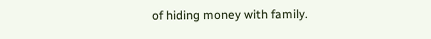of hiding money with family.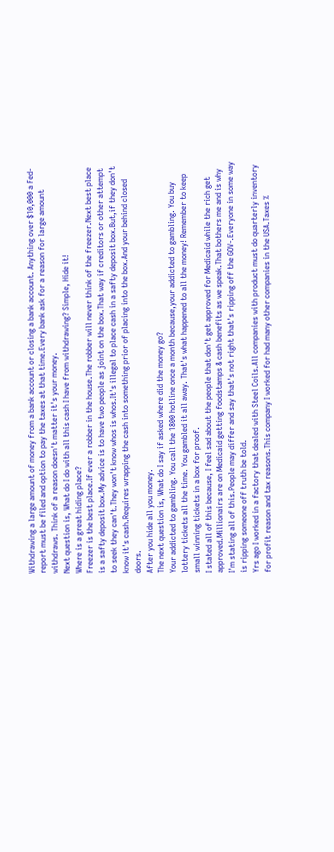Withdrawing a large amount of money from a bank account or closing a bank account. Anything over $10,000 a Fed-report must be filed and option to pay the taxes at that time.Every bank ask for a reason for large amount withdraws. Think of a reason doesn't matter it's your money.
Next question is, What do I do with all this cash I have from withdrawing? Simple, Hide it!
Where is a great hiding place?
Freezer is the best place.If ever a robber in the house.The robber will never think of the freezer.Next best place is a safty deposit box.My advice is to have two people as joint on the box.That way if creditors or other attempt to seek they can't.They won't know whos is whos.It's illegal to place cash in a safty deposit box.But,if they don't know it's cash.Requires wrapping the cash into something prior of placing into the box.And your behind closed doors.
After you hide all you money.
The next question is, What do I say if asked where did the money go?
Your addicted to gambling. You call the 1800 hotline once a month because,your addicted to gambling. You buy lottery tickets all the time. You gambled it all away. That's what happened to all the money! Remember to keep small winning tickets in a box for proof.
I stated all of this because, I feel sad about the people that don't get approved for Medicaid while the rich get approved.Millionairs are on Medicaid getting foodstamps & cash benefits as we speak.That bothers me and is why I'm stating all of this.People may differ and say that's not right that's ripping off the GOV-.Everyone in some way is ripping someone off truth be told.
Yrs ago I worked in a factory that dealed with Steel Coils.All companies with product must do quarterly inventory for profit reason and tax reasons.This company I worked for had many other companies in the USA.Taxes %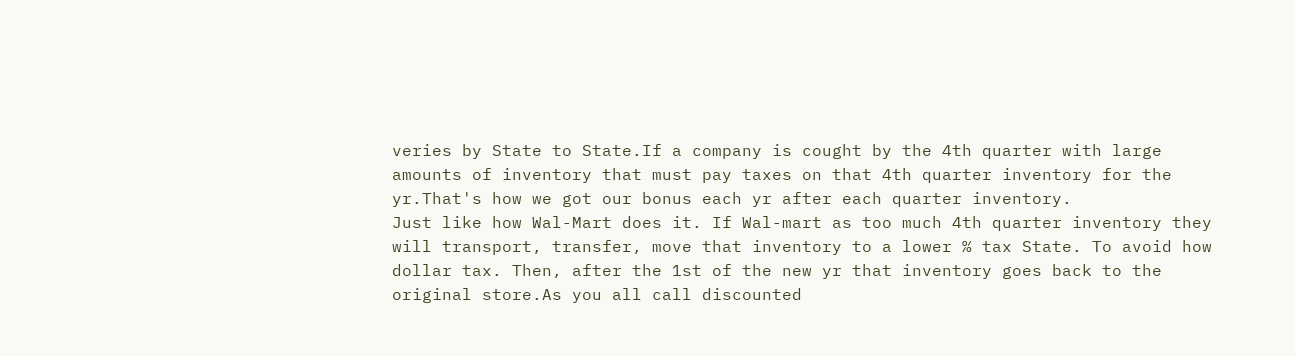veries by State to State.If a company is cought by the 4th quarter with large amounts of inventory that must pay taxes on that 4th quarter inventory for the yr.That's how we got our bonus each yr after each quarter inventory.
Just like how Wal-Mart does it. If Wal-mart as too much 4th quarter inventory they will transport, transfer, move that inventory to a lower % tax State. To avoid how dollar tax. Then, after the 1st of the new yr that inventory goes back to the original store.As you all call discounted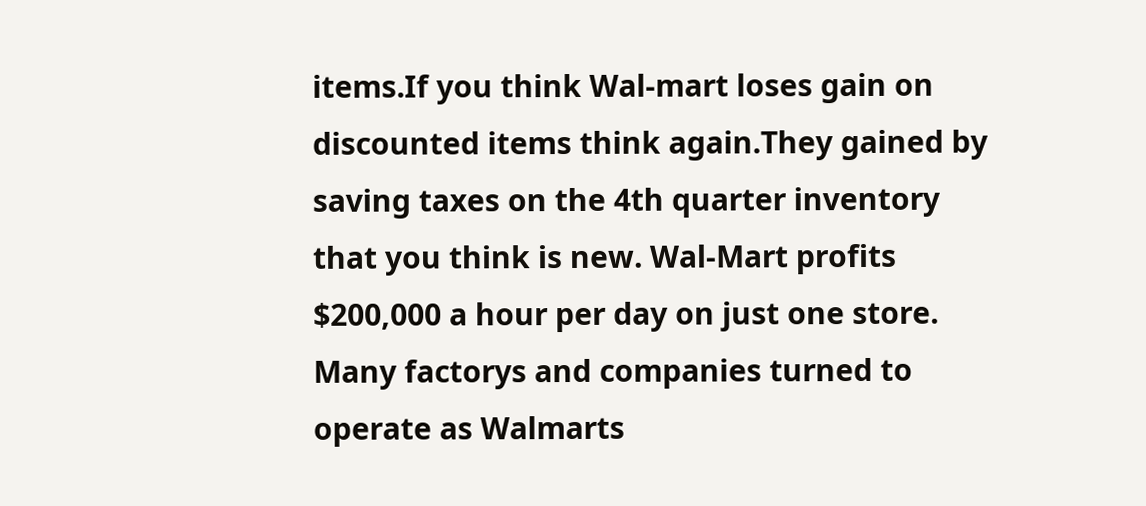items.If you think Wal-mart loses gain on discounted items think again.They gained by saving taxes on the 4th quarter inventory that you think is new. Wal-Mart profits $200,000 a hour per day on just one store. Many factorys and companies turned to operate as Walmarts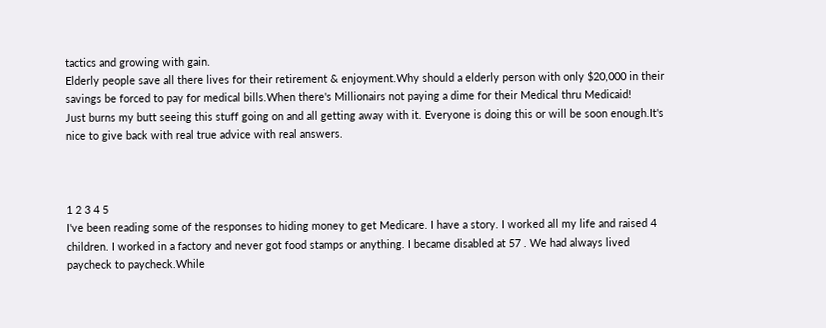tactics and growing with gain.
Elderly people save all there lives for their retirement & enjoyment.Why should a elderly person with only $20,000 in their savings be forced to pay for medical bills.When there's Millionairs not paying a dime for their Medical thru Medicaid!
Just burns my butt seeing this stuff going on and all getting away with it. Everyone is doing this or will be soon enough.It's nice to give back with real true advice with real answers.



1 2 3 4 5
I've been reading some of the responses to hiding money to get Medicare. I have a story. I worked all my life and raised 4 children. I worked in a factory and never got food stamps or anything. I became disabled at 57 . We had always lived paycheck to paycheck.While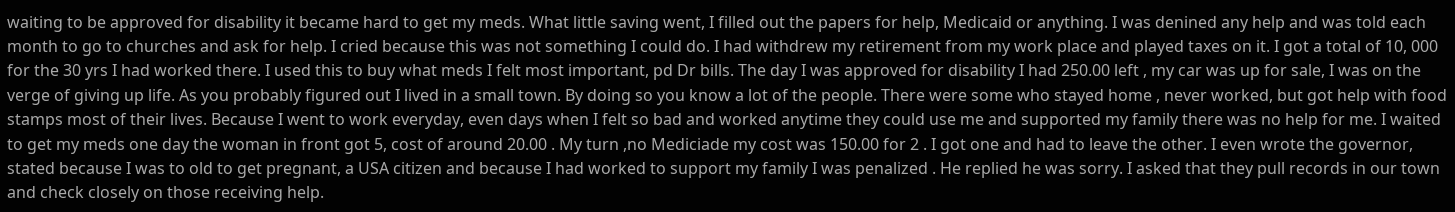waiting to be approved for disability it became hard to get my meds. What little saving went, I filled out the papers for help, Medicaid or anything. I was denined any help and was told each month to go to churches and ask for help. I cried because this was not something I could do. I had withdrew my retirement from my work place and played taxes on it. I got a total of 10, 000 for the 30 yrs I had worked there. I used this to buy what meds I felt most important, pd Dr bills. The day I was approved for disability I had 250.00 left , my car was up for sale, I was on the verge of giving up life. As you probably figured out I lived in a small town. By doing so you know a lot of the people. There were some who stayed home , never worked, but got help with food stamps most of their lives. Because I went to work everyday, even days when I felt so bad and worked anytime they could use me and supported my family there was no help for me. I waited to get my meds one day the woman in front got 5, cost of around 20.00 . My turn ,no Mediciade my cost was 150.00 for 2 . I got one and had to leave the other. I even wrote the governor, stated because I was to old to get pregnant, a USA citizen and because I had worked to support my family I was penalized . He replied he was sorry. I asked that they pull records in our town and check closely on those receiving help.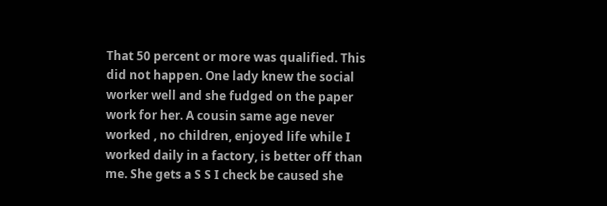That 50 percent or more was qualified. This did not happen. One lady knew the social worker well and she fudged on the paper work for her. A cousin same age never worked , no children, enjoyed life while I worked daily in a factory, is better off than me. She gets a S S I check be caused she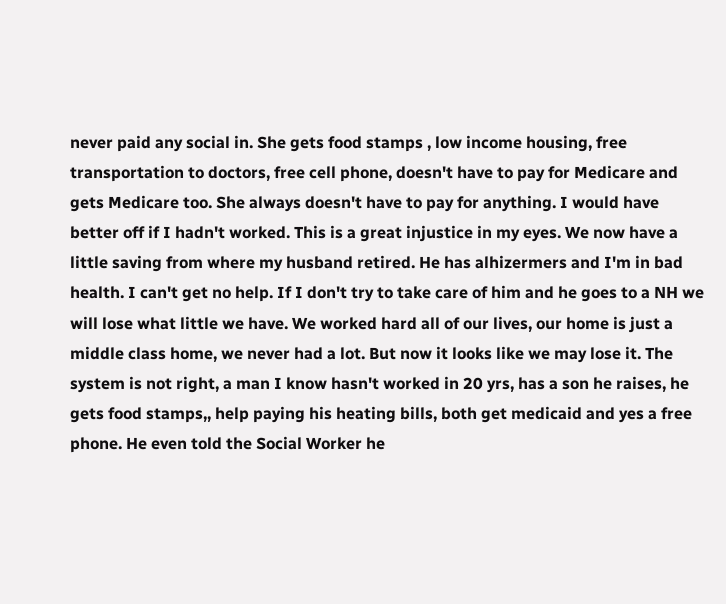never paid any social in. She gets food stamps , low income housing, free transportation to doctors, free cell phone, doesn't have to pay for Medicare and gets Medicare too. She always doesn't have to pay for anything. I would have better off if I hadn't worked. This is a great injustice in my eyes. We now have a little saving from where my husband retired. He has alhizermers and I'm in bad health. I can't get no help. If I don't try to take care of him and he goes to a NH we will lose what little we have. We worked hard all of our lives, our home is just a middle class home, we never had a lot. But now it looks like we may lose it. The system is not right, a man I know hasn't worked in 20 yrs, has a son he raises, he gets food stamps,, help paying his heating bills, both get medicaid and yes a free phone. He even told the Social Worker he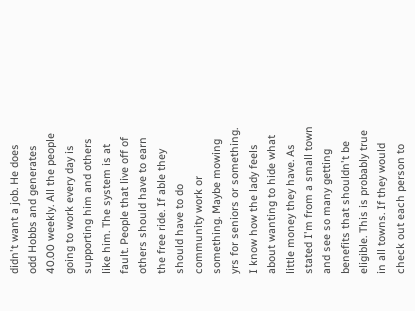didn't want a job. He does odd Hobbs and generates 40.00 weekly. All the people going to work every day is supporting him and others like him. The system is at fault. People that live off of others should have to earn the free ride. If able they should have to do community work or something. Maybe mowing yrs for seniors or something. I know how the lady feels about wanting to hide what little money they have. As stated I'm from a small town and see so many getting benefits that shouldn't be eligible. This is probably true in all towns. If they would check out each person to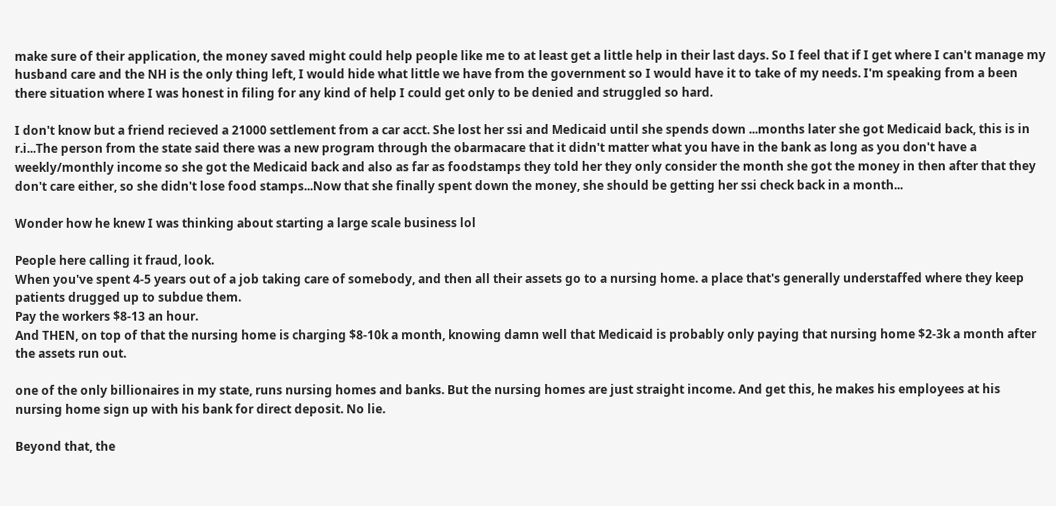make sure of their application, the money saved might could help people like me to at least get a little help in their last days. So I feel that if I get where I can't manage my husband care and the NH is the only thing left, I would hide what little we have from the government so I would have it to take of my needs. I'm speaking from a been there situation where I was honest in filing for any kind of help I could get only to be denied and struggled so hard.

I don't know but a friend recieved a 21000 settlement from a car acct. She lost her ssi and Medicaid until she spends down ...months later she got Medicaid back, this is in r.i...The person from the state said there was a new program through the obarmacare that it didn't matter what you have in the bank as long as you don't have a weekly/monthly income so she got the Medicaid back and also as far as foodstamps they told her they only consider the month she got the money in then after that they don't care either, so she didn't lose food stamps...Now that she finally spent down the money, she should be getting her ssi check back in a month...

Wonder how he knew I was thinking about starting a large scale business lol

People here calling it fraud, look.
When you've spent 4-5 years out of a job taking care of somebody, and then all their assets go to a nursing home. a place that's generally understaffed where they keep patients drugged up to subdue them.
Pay the workers $8-13 an hour.
And THEN, on top of that the nursing home is charging $8-10k a month, knowing damn well that Medicaid is probably only paying that nursing home $2-3k a month after the assets run out.

one of the only billionaires in my state, runs nursing homes and banks. But the nursing homes are just straight income. And get this, he makes his employees at his nursing home sign up with his bank for direct deposit. No lie.

Beyond that, the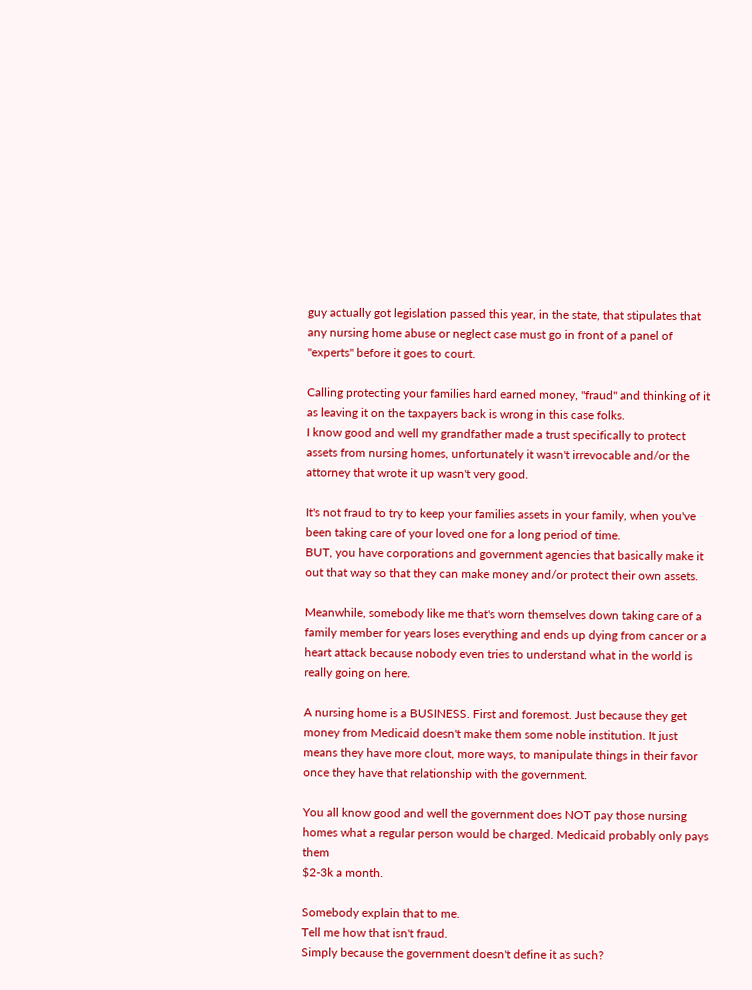guy actually got legislation passed this year, in the state, that stipulates that any nursing home abuse or neglect case must go in front of a panel of "experts" before it goes to court.

Calling protecting your families hard earned money, "fraud" and thinking of it as leaving it on the taxpayers back is wrong in this case folks.
I know good and well my grandfather made a trust specifically to protect assets from nursing homes, unfortunately it wasn't irrevocable and/or the attorney that wrote it up wasn't very good.

It's not fraud to try to keep your families assets in your family, when you've been taking care of your loved one for a long period of time.
BUT, you have corporations and government agencies that basically make it out that way so that they can make money and/or protect their own assets.

Meanwhile, somebody like me that's worn themselves down taking care of a family member for years loses everything and ends up dying from cancer or a heart attack because nobody even tries to understand what in the world is really going on here.

A nursing home is a BUSINESS. First and foremost. Just because they get money from Medicaid doesn't make them some noble institution. It just means they have more clout, more ways, to manipulate things in their favor once they have that relationship with the government.

You all know good and well the government does NOT pay those nursing homes what a regular person would be charged. Medicaid probably only pays them
$2-3k a month.

Somebody explain that to me.
Tell me how that isn't fraud.
Simply because the government doesn't define it as such?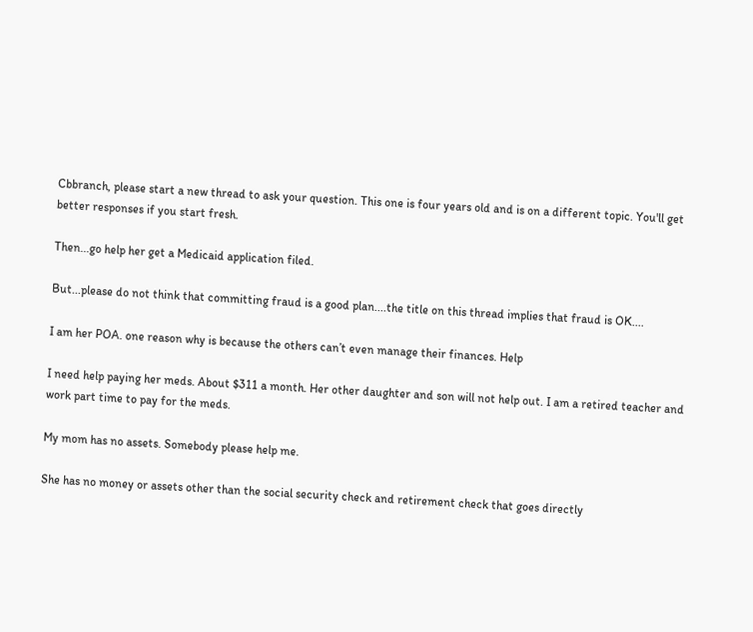Cbbranch, please start a new thread to ask your question. This one is four years old and is on a different topic. You'll get better responses if you start fresh.

Then...go help her get a Medicaid application filed.

But...please do not think that committing fraud is a good plan....the title on this thread implies that fraud is OK....

I am her POA. one reason why is because the others can’t even manage their finances. Help

I need help paying her meds. About $311 a month. Her other daughter and son will not help out. I am a retired teacher and work part time to pay for the meds.

My mom has no assets. Somebody please help me.

She has no money or assets other than the social security check and retirement check that goes directly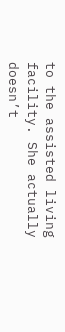to the assisted living facility. She actually doesn’t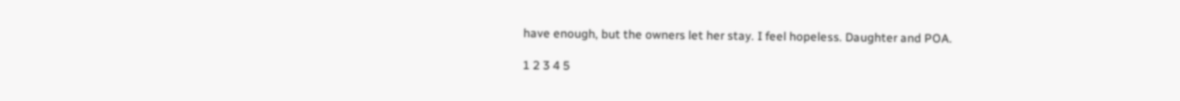have enough, but the owners let her stay. I feel hopeless. Daughter and POA.

1 2 3 4 5